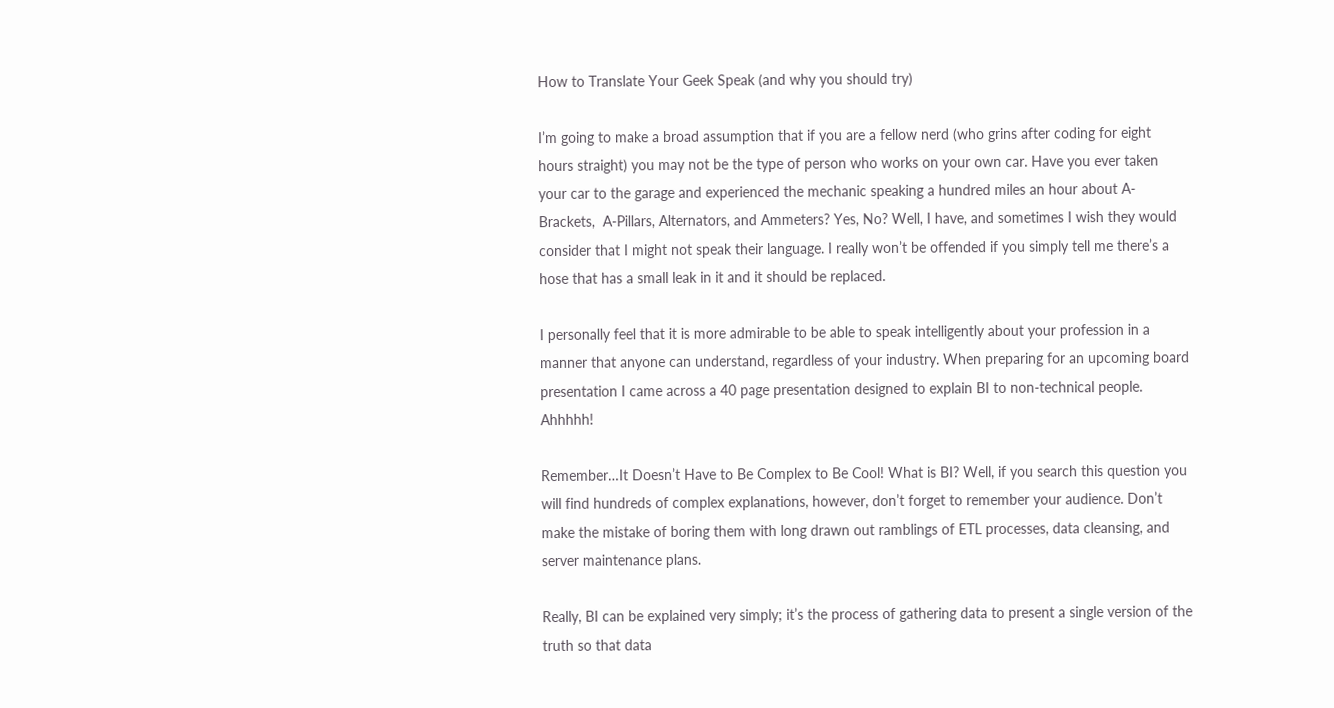How to Translate Your Geek Speak (and why you should try)

I’m going to make a broad assumption that if you are a fellow nerd (who grins after coding for eight hours straight) you may not be the type of person who works on your own car. Have you ever taken your car to the garage and experienced the mechanic speaking a hundred miles an hour about A-Brackets,  A-Pillars, Alternators, and Ammeters? Yes, No? Well, I have, and sometimes I wish they would consider that I might not speak their language. I really won’t be offended if you simply tell me there’s a hose that has a small leak in it and it should be replaced.

I personally feel that it is more admirable to be able to speak intelligently about your profession in a manner that anyone can understand, regardless of your industry. When preparing for an upcoming board presentation I came across a 40 page presentation designed to explain BI to non-technical people. Ahhhhh!

Remember…It Doesn’t Have to Be Complex to Be Cool! What is BI? Well, if you search this question you will find hundreds of complex explanations, however, don’t forget to remember your audience. Don’t make the mistake of boring them with long drawn out ramblings of ETL processes, data cleansing, and server maintenance plans.

Really, BI can be explained very simply; it’s the process of gathering data to present a single version of the truth so that data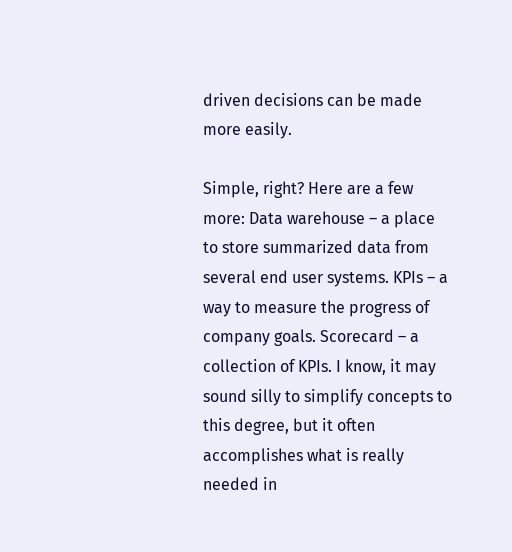driven decisions can be made more easily.

Simple, right? Here are a few more: Data warehouse – a place to store summarized data from several end user systems. KPIs – a way to measure the progress of company goals. Scorecard – a collection of KPIs. I know, it may sound silly to simplify concepts to this degree, but it often accomplishes what is really needed in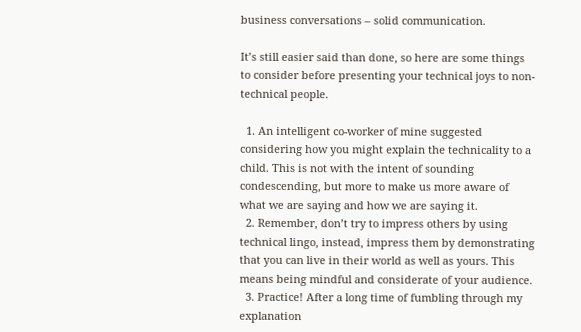business conversations – solid communication.

It’s still easier said than done, so here are some things to consider before presenting your technical joys to non-technical people.

  1. An intelligent co-worker of mine suggested considering how you might explain the technicality to a child. This is not with the intent of sounding condescending, but more to make us more aware of what we are saying and how we are saying it.
  2. Remember, don’t try to impress others by using technical lingo, instead, impress them by demonstrating that you can live in their world as well as yours. This means being mindful and considerate of your audience.
  3. Practice! After a long time of fumbling through my explanation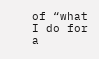of “what I do for a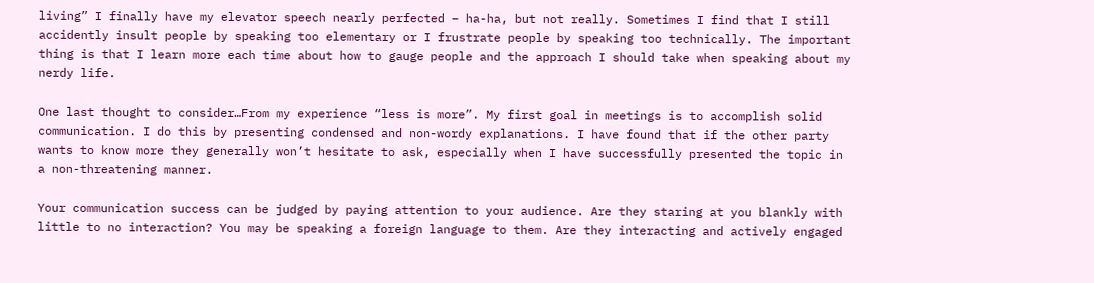living” I finally have my elevator speech nearly perfected – ha-ha, but not really. Sometimes I find that I still accidently insult people by speaking too elementary or I frustrate people by speaking too technically. The important thing is that I learn more each time about how to gauge people and the approach I should take when speaking about my nerdy life.

One last thought to consider…From my experience “less is more”. My first goal in meetings is to accomplish solid communication. I do this by presenting condensed and non-wordy explanations. I have found that if the other party wants to know more they generally won’t hesitate to ask, especially when I have successfully presented the topic in a non-threatening manner.

Your communication success can be judged by paying attention to your audience. Are they staring at you blankly with little to no interaction? You may be speaking a foreign language to them. Are they interacting and actively engaged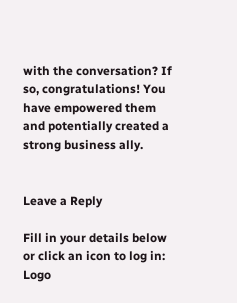with the conversation? If so, congratulations! You have empowered them and potentially created a strong business ally.


Leave a Reply

Fill in your details below or click an icon to log in: Logo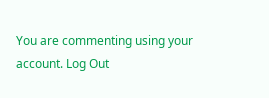You are commenting using your account. Log Out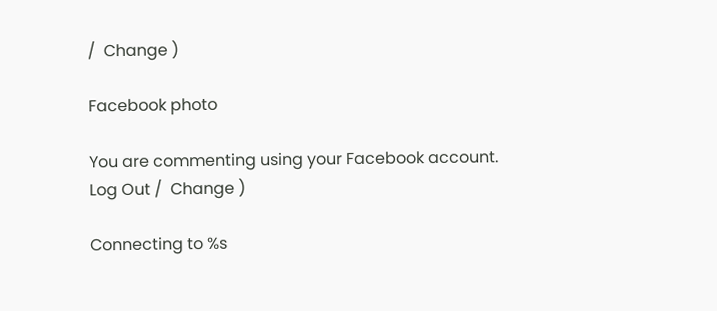/  Change )

Facebook photo

You are commenting using your Facebook account. Log Out /  Change )

Connecting to %s